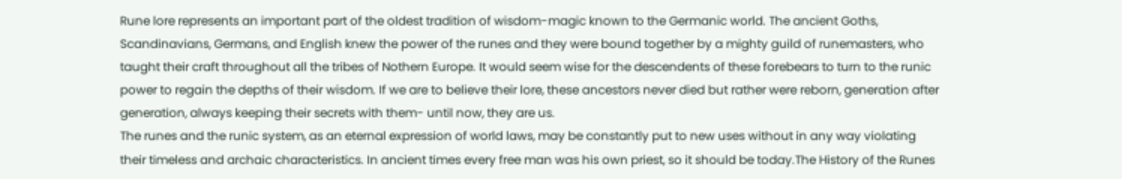Rune lore represents an important part of the oldest tradition of wisdom-magic known to the Germanic world. The ancient Goths, Scandinavians, Germans, and English knew the power of the runes and they were bound together by a mighty guild of runemasters, who taught their craft throughout all the tribes of Nothern Europe. It would seem wise for the descendents of these forebears to turn to the runic power to regain the depths of their wisdom. If we are to believe their lore, these ancestors never died but rather were reborn, generation after generation, always keeping their secrets with them- until now, they are us.
The runes and the runic system, as an eternal expression of world laws, may be constantly put to new uses without in any way violating their timeless and archaic characteristics. In ancient times every free man was his own priest, so it should be today.The History of the Runes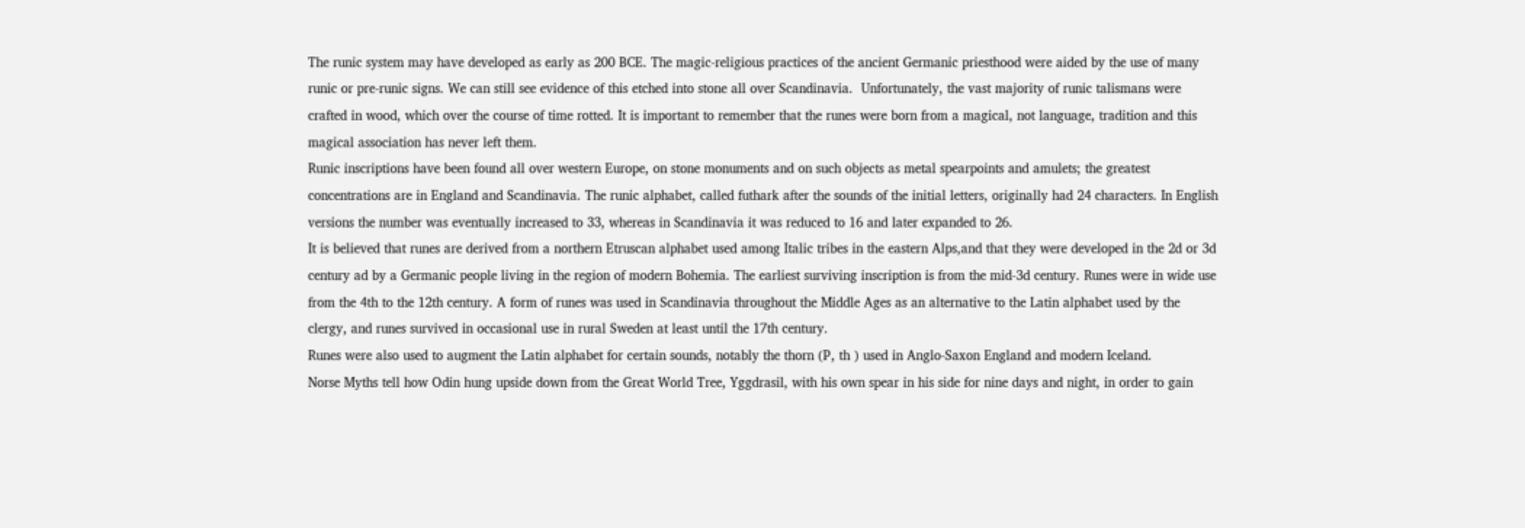The runic system may have developed as early as 200 BCE. The magic-religious practices of the ancient Germanic priesthood were aided by the use of many runic or pre-runic signs. We can still see evidence of this etched into stone all over Scandinavia.  Unfortunately, the vast majority of runic talismans were crafted in wood, which over the course of time rotted. It is important to remember that the runes were born from a magical, not language, tradition and this magical association has never left them.
Runic inscriptions have been found all over western Europe, on stone monuments and on such objects as metal spearpoints and amulets; the greatest concentrations are in England and Scandinavia. The runic alphabet, called futhark after the sounds of the initial letters, originally had 24 characters. In English versions the number was eventually increased to 33, whereas in Scandinavia it was reduced to 16 and later expanded to 26.
It is believed that runes are derived from a northern Etruscan alphabet used among Italic tribes in the eastern Alps,and that they were developed in the 2d or 3d century ad by a Germanic people living in the region of modern Bohemia. The earliest surviving inscription is from the mid-3d century. Runes were in wide use from the 4th to the 12th century. A form of runes was used in Scandinavia throughout the Middle Ages as an alternative to the Latin alphabet used by the clergy, and runes survived in occasional use in rural Sweden at least until the 17th century.
Runes were also used to augment the Latin alphabet for certain sounds, notably the thorn (P, th ) used in Anglo-Saxon England and modern Iceland.
Norse Myths tell how Odin hung upside down from the Great World Tree, Yggdrasil, with his own spear in his side for nine days and night, in order to gain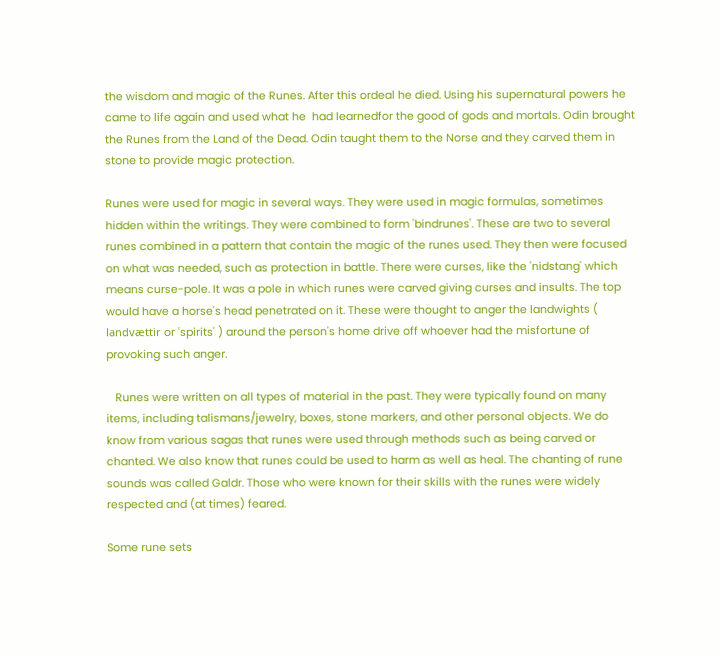the wisdom and magic of the Runes. After this ordeal he died. Using his supernatural powers he came to life again and used what he  had learnedfor the good of gods and mortals. Odin brought  the Runes from the Land of the Dead. Odin taught them to the Norse and they carved them in stone to provide magic protection.

Runes were used for magic in several ways. They were used in magic formulas, sometimes hidden within the writings. They were combined to form 'bindrunes'. These are two to several runes combined in a pattern that contain the magic of the runes used. They then were focused on what was needed, such as protection in battle. There were curses, like the 'nidstang' which means curse-pole. It was a pole in which runes were carved giving curses and insults. The top would have a horse's head penetrated on it. These were thought to anger the landwights ( landvættir or 'spirits' ) around the person's home drive off whoever had the misfortune of provoking such anger.

   Runes were written on all types of material in the past. They were typically found on many items, including talismans/jewelry, boxes, stone markers, and other personal objects. We do know from various sagas that runes were used through methods such as being carved or chanted. We also know that runes could be used to harm as well as heal. The chanting of rune sounds was called Galdr. Those who were known for their skills with the runes were widely respected and (at times) feared.

Some rune sets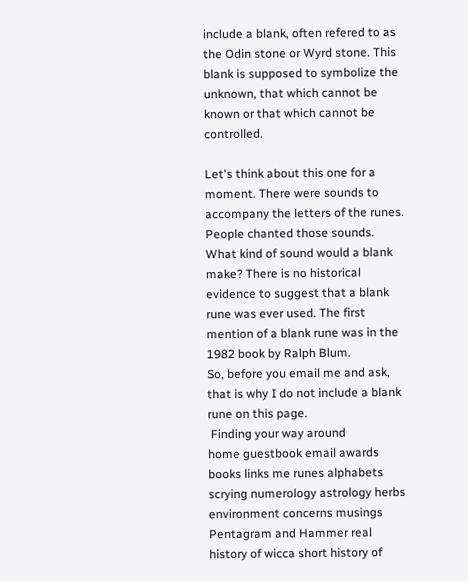include a blank, often refered to as the Odin stone or Wyrd stone. This blank is supposed to symbolize the unknown, that which cannot be known or that which cannot be controlled.

Let's think about this one for a moment. There were sounds to accompany the letters of the runes. People chanted those sounds. What kind of sound would a blank make? There is no historical evidence to suggest that a blank rune was ever used. The first mention of a blank rune was in the 1982 book by Ralph Blum.
So, before you email me and ask, that is why I do not include a blank rune on this page.
 Finding your way around
home guestbook email awards books links me runes alphabets scrying numerology astrology herbs environment concerns musings Pentagram and Hammer real history of wicca short history of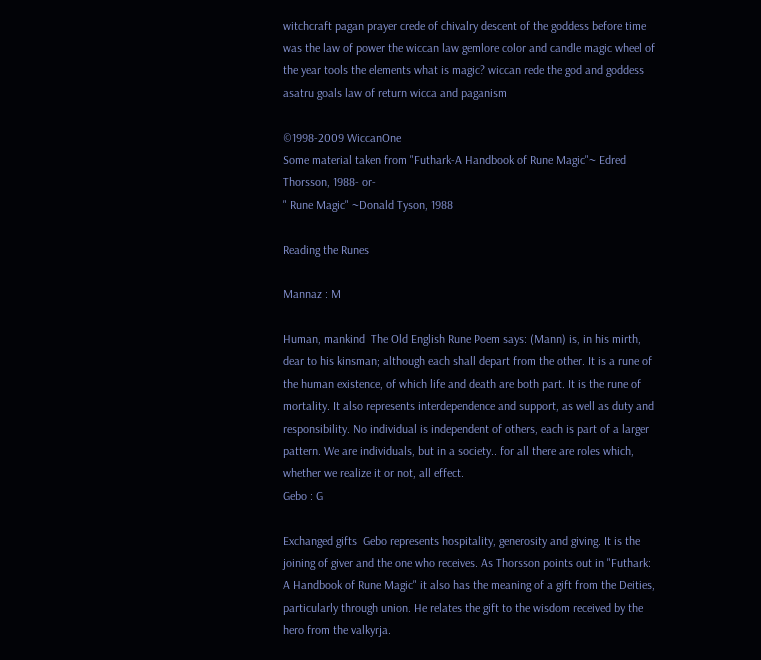witchcraft pagan prayer crede of chivalry descent of the goddess before time was the law of power the wiccan law gemlore color and candle magic wheel of the year tools the elements what is magic? wiccan rede the god and goddess asatru goals law of return wicca and paganism

©1998-2009 WiccanOne
Some material taken from "Futhark-A Handbook of Rune Magic"~ Edred Thorsson, 1988- or-
" Rune Magic" ~Donald Tyson, 1988

Reading the Runes

Mannaz : M

Human, mankind  The Old English Rune Poem says: (Mann) is, in his mirth, dear to his kinsman; although each shall depart from the other. It is a rune of the human existence, of which life and death are both part. It is the rune of mortality. It also represents interdependence and support, as well as duty and responsibility. No individual is independent of others, each is part of a larger pattern. We are individuals, but in a society.. for all there are roles which, whether we realize it or not, all effect.
Gebo : G

Exchanged gifts  Gebo represents hospitality, generosity and giving. It is the joining of giver and the one who receives. As Thorsson points out in "Futhark: A Handbook of Rune Magic" it also has the meaning of a gift from the Deities, particularly through union. He relates the gift to the wisdom received by the hero from the valkyrja.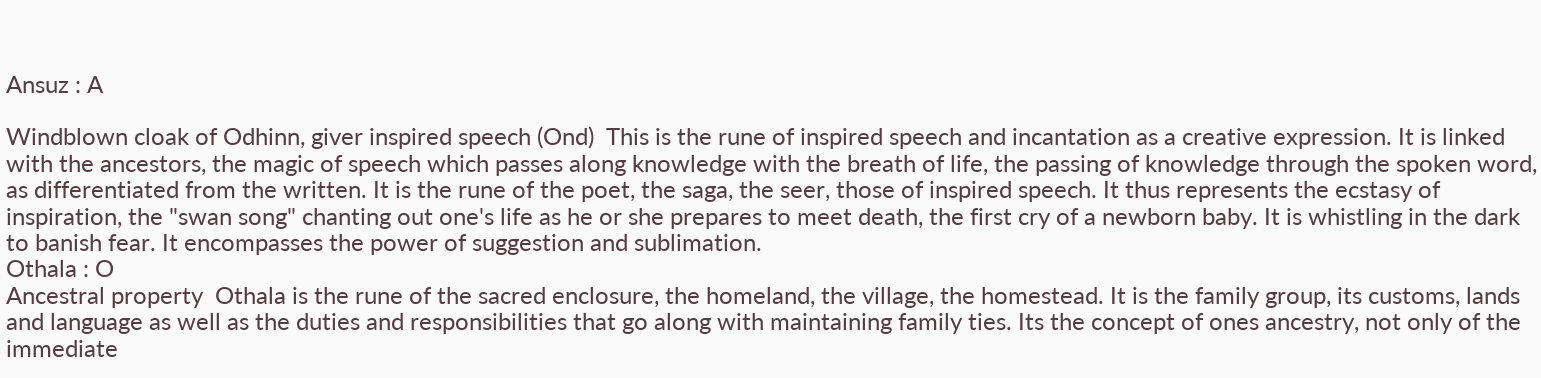Ansuz : A

Windblown cloak of Odhinn, giver inspired speech (Ond)  This is the rune of inspired speech and incantation as a creative expression. It is linked with the ancestors, the magic of speech which passes along knowledge with the breath of life, the passing of knowledge through the spoken word, as differentiated from the written. It is the rune of the poet, the saga, the seer, those of inspired speech. It thus represents the ecstasy of inspiration, the "swan song" chanting out one's life as he or she prepares to meet death, the first cry of a newborn baby. It is whistling in the dark to banish fear. It encompasses the power of suggestion and sublimation.
Othala : O
Ancestral property  Othala is the rune of the sacred enclosure, the homeland, the village, the homestead. It is the family group, its customs, lands and language as well as the duties and responsibilities that go along with maintaining family ties. Its the concept of ones ancestry, not only of the immediate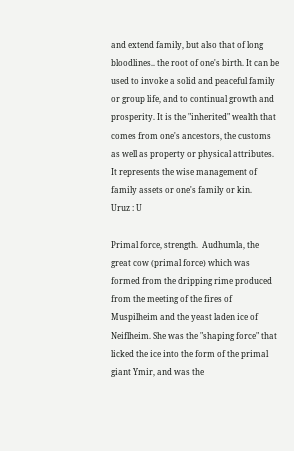and extend family, but also that of long bloodlines.. the root of one's birth. It can be used to invoke a solid and peaceful family or group life, and to continual growth and prosperity. It is the "inherited" wealth that comes from one's ancestors, the customs as well as property or physical attributes. It represents the wise management of family assets or one's family or kin.
Uruz : U

Primal force, strength.  Audhumla, the great cow (primal force) which was formed from the dripping rime produced from the meeting of the fires of Muspilheim and the yeast laden ice of Neiflheim. She was the "shaping force" that licked the ice into the form of the primal giant Ymir, and was the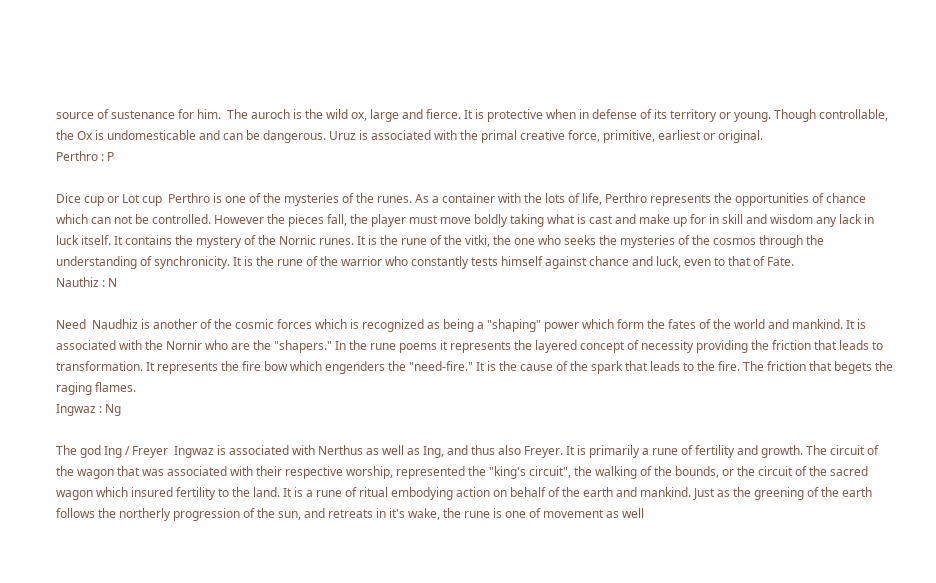source of sustenance for him.  The auroch is the wild ox, large and fierce. It is protective when in defense of its territory or young. Though controllable, the Ox is undomesticable and can be dangerous. Uruz is associated with the primal creative force, primitive, earliest or original.
Perthro : P

Dice cup or Lot cup  Perthro is one of the mysteries of the runes. As a container with the lots of life, Perthro represents the opportunities of chance which can not be controlled. However the pieces fall, the player must move boldly taking what is cast and make up for in skill and wisdom any lack in luck itself. It contains the mystery of the Nornic runes. It is the rune of the vitki, the one who seeks the mysteries of the cosmos through the understanding of synchronicity. It is the rune of the warrior who constantly tests himself against chance and luck, even to that of Fate.
Nauthiz : N

Need  Naudhiz is another of the cosmic forces which is recognized as being a "shaping" power which form the fates of the world and mankind. It is associated with the Nornir who are the "shapers." In the rune poems it represents the layered concept of necessity providing the friction that leads to transformation. It represents the fire bow which engenders the "need-fire." It is the cause of the spark that leads to the fire. The friction that begets the raging flames.
Ingwaz : Ng

The god Ing / Freyer  Ingwaz is associated with Nerthus as well as Ing, and thus also Freyer. It is primarily a rune of fertility and growth. The circuit of the wagon that was associated with their respective worship, represented the "king's circuit", the walking of the bounds, or the circuit of the sacred wagon which insured fertility to the land. It is a rune of ritual embodying action on behalf of the earth and mankind. Just as the greening of the earth follows the northerly progression of the sun, and retreats in it's wake, the rune is one of movement as well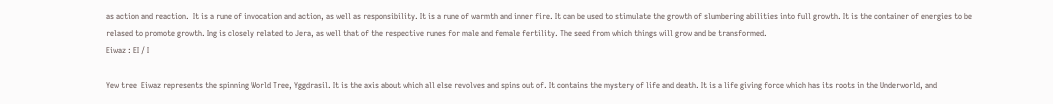as action and reaction.  It is a rune of invocation and action, as well as responsibility. It is a rune of warmth and inner fire. It can be used to stimulate the growth of slumbering abilities into full growth. It is the container of energies to be relased to promote growth. Ing is closely related to Jera, as well that of the respective runes for male and female fertility. The seed from which things will grow and be transformed.
Eiwaz : EI / I

Yew tree  Eiwaz represents the spinning World Tree, Yggdrasil. It is the axis about which all else revolves and spins out of. It contains the mystery of life and death. It is a life giving force which has its roots in the Underworld, and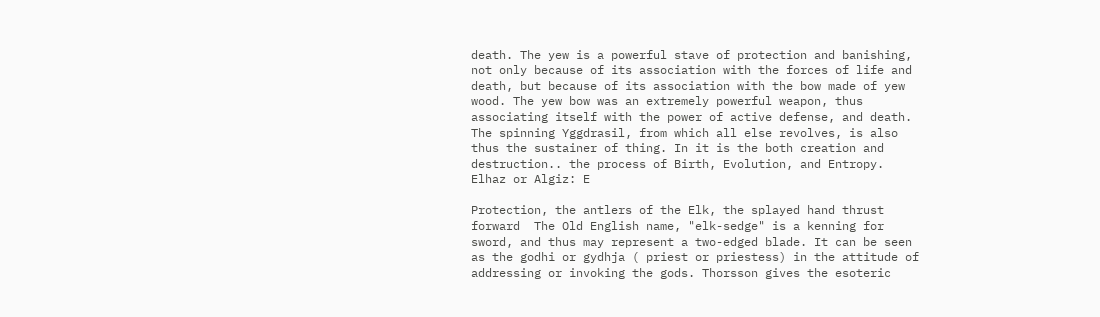death. The yew is a powerful stave of protection and banishing, not only because of its association with the forces of life and death, but because of its association with the bow made of yew wood. The yew bow was an extremely powerful weapon, thus associating itself with the power of active defense, and death. The spinning Yggdrasil, from which all else revolves, is also thus the sustainer of thing. In it is the both creation and destruction.. the process of Birth, Evolution, and Entropy.
Elhaz or Algiz: E

Protection, the antlers of the Elk, the splayed hand thrust forward  The Old English name, "elk-sedge" is a kenning for sword, and thus may represent a two-edged blade. It can be seen as the godhi or gydhja ( priest or priestess) in the attitude of addressing or invoking the gods. Thorsson gives the esoteric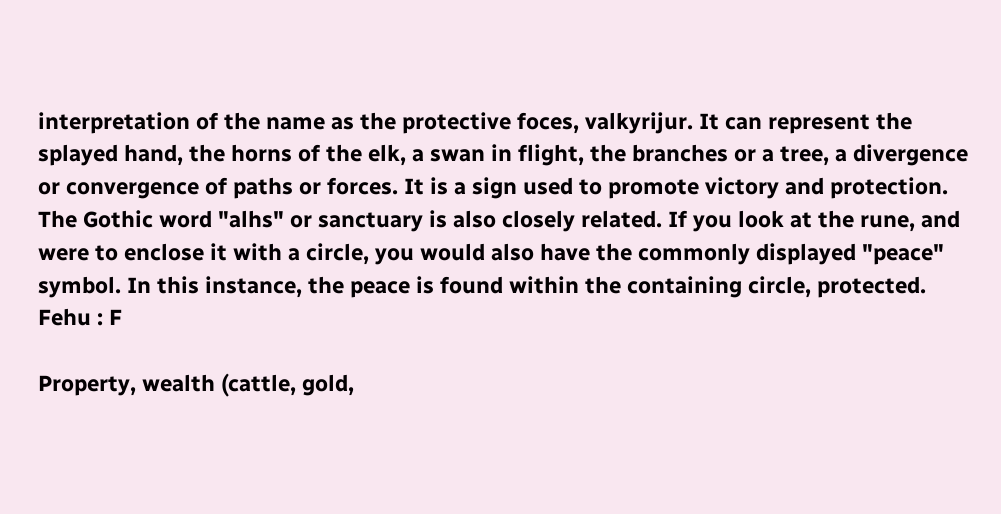interpretation of the name as the protective foces, valkyrijur. It can represent the splayed hand, the horns of the elk, a swan in flight, the branches or a tree, a divergence or convergence of paths or forces. It is a sign used to promote victory and protection. The Gothic word "alhs" or sanctuary is also closely related. If you look at the rune, and were to enclose it with a circle, you would also have the commonly displayed "peace" symbol. In this instance, the peace is found within the containing circle, protected.
Fehu : F

Property, wealth (cattle, gold,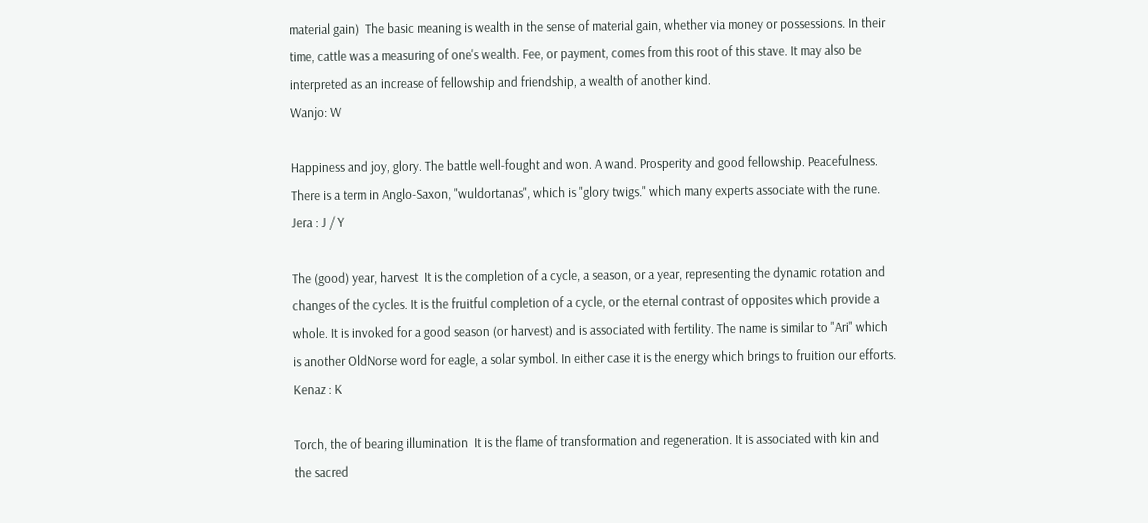material gain)  The basic meaning is wealth in the sense of material gain, whether via money or possessions. In their time, cattle was a measuring of one's wealth. Fee, or payment, comes from this root of this stave. It may also be interpreted as an increase of fellowship and friendship, a wealth of another kind.
Wanjo: W

Happiness and joy, glory. The battle well-fought and won. A wand. Prosperity and good fellowship. Peacefulness.  There is a term in Anglo-Saxon, "wuldortanas", which is "glory twigs." which many experts associate with the rune.
Jera : J / Y

The (good) year, harvest  It is the completion of a cycle, a season, or a year, representing the dynamic rotation and changes of the cycles. It is the fruitful completion of a cycle, or the eternal contrast of opposites which provide a whole. It is invoked for a good season (or harvest) and is associated with fertility. The name is similar to "Ari" which is another OldNorse word for eagle, a solar symbol. In either case it is the energy which brings to fruition our efforts.
Kenaz : K

Torch, the of bearing illumination  It is the flame of transformation and regeneration. It is associated with kin and the sacred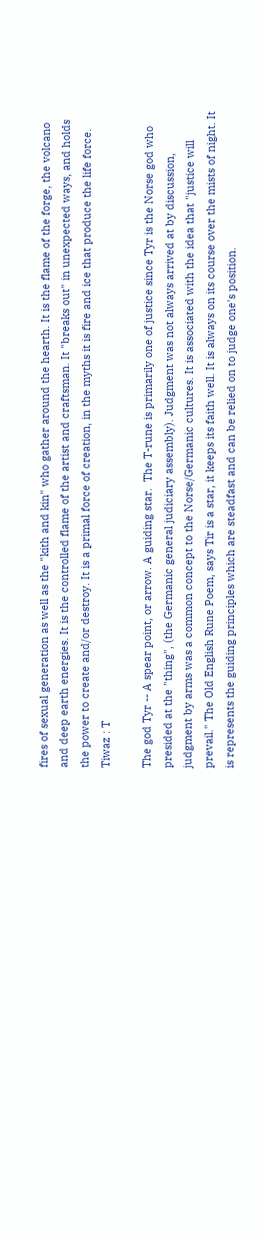fires of sexual generation as well as the "kith and kin" who gather around the hearth. It is the flame of the forge, the volcano and deep earth energies. It is the controlled flame of the artist and craftsman. It "breaks out" in unexpected ways, and holds the power to create and/or destroy. It is a primal force of creation, in the myths it is fire and ice that produce the life force.
Tiwaz : T

The god Tyr -- A spear point, or arrow. A guiding star.  The T-rune is primarily one of justice since Tyr is the Norse god who presided at the "thing", (the Germanic general judiciary assembly). Judgment was not always arrived at by discussion, judgment by arms was a common concept to the Norse/Germanic cultures. It is associated with the idea that "justice will prevail." The Old English Rune Poem, says Tir is a star, it keeps its faith well. It is always on its course over the mists of night. It is represents the guiding principles which are steadfast and can be relied on to judge one's position.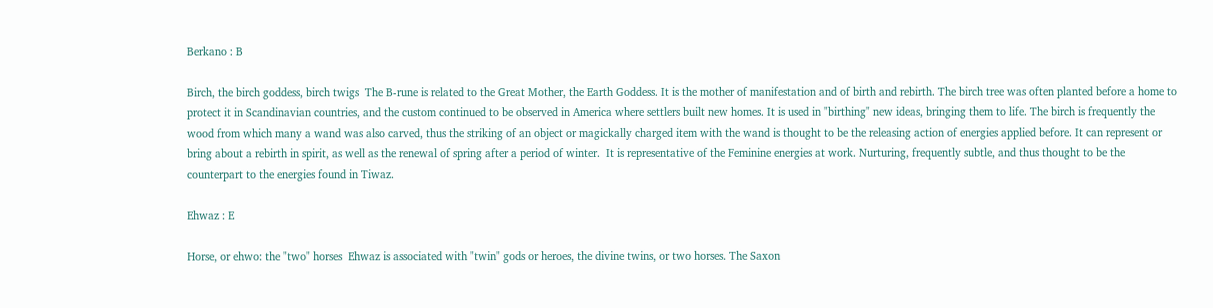Berkano : B

Birch, the birch goddess, birch twigs  The B-rune is related to the Great Mother, the Earth Goddess. It is the mother of manifestation and of birth and rebirth. The birch tree was often planted before a home to protect it in Scandinavian countries, and the custom continued to be observed in America where settlers built new homes. It is used in "birthing" new ideas, bringing them to life. The birch is frequently the wood from which many a wand was also carved, thus the striking of an object or magickally charged item with the wand is thought to be the releasing action of energies applied before. It can represent or bring about a rebirth in spirit, as well as the renewal of spring after a period of winter.  It is representative of the Feminine energies at work. Nurturing, frequently subtle, and thus thought to be the counterpart to the energies found in Tiwaz.

Ehwaz : E

Horse, or ehwo: the "two" horses  Ehwaz is associated with "twin" gods or heroes, the divine twins, or two horses. The Saxon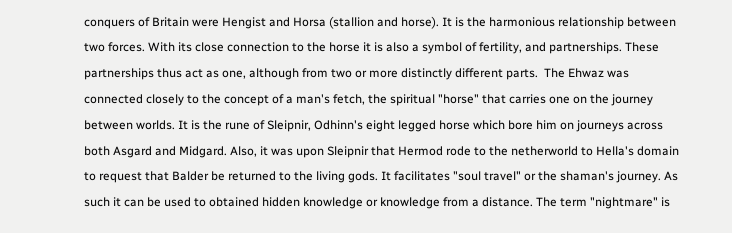conquers of Britain were Hengist and Horsa (stallion and horse). It is the harmonious relationship between two forces. With its close connection to the horse it is also a symbol of fertility, and partnerships. These partnerships thus act as one, although from two or more distinctly different parts.  The Ehwaz was connected closely to the concept of a man's fetch, the spiritual "horse" that carries one on the journey between worlds. It is the rune of Sleipnir, Odhinn's eight legged horse which bore him on journeys across both Asgard and Midgard. Also, it was upon Sleipnir that Hermod rode to the netherworld to Hella's domain to request that Balder be returned to the living gods. It facilitates "soul travel" or the shaman's journey. As such it can be used to obtained hidden knowledge or knowledge from a distance. The term "nightmare" is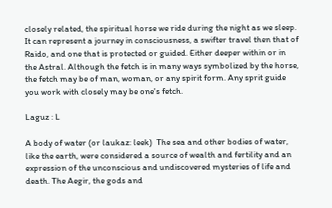closely related, the spiritual horse we ride during the night as we sleep.  It can represent a journey in consciousness, a swifter travel then that of Raido, and one that is protected or guided. Either deeper within or in the Astral. Although the fetch is in many ways symbolized by the horse, the fetch may be of man, woman, or any spirit form. Any sprit guide you work with closely may be one's fetch.

Laguz : L

A body of water (or laukaz: leek)  The sea and other bodies of water, like the earth, were considered a source of wealth and fertility and an expression of the unconscious and undiscovered mysteries of life and death. The Aegir, the gods and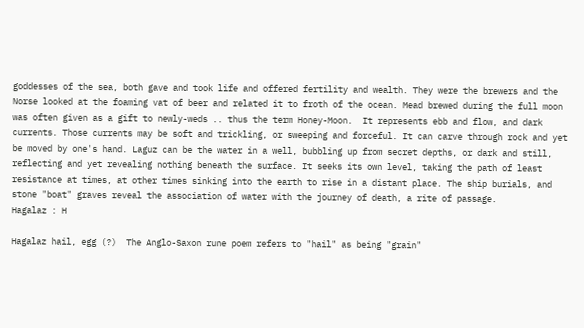goddesses of the sea, both gave and took life and offered fertility and wealth. They were the brewers and the Norse looked at the foaming vat of beer and related it to froth of the ocean. Mead brewed during the full moon was often given as a gift to newly-weds .. thus the term Honey-Moon.  It represents ebb and flow, and dark currents. Those currents may be soft and trickling, or sweeping and forceful. It can carve through rock and yet be moved by one's hand. Laguz can be the water in a well, bubbling up from secret depths, or dark and still, reflecting and yet revealing nothing beneath the surface. It seeks its own level, taking the path of least resistance at times, at other times sinking into the earth to rise in a distant place. The ship burials, and stone "boat" graves reveal the association of water with the journey of death, a rite of passage.
Hagalaz : H

Hagalaz hail, egg (?)  The Anglo-Saxon rune poem refers to "hail" as being "grain"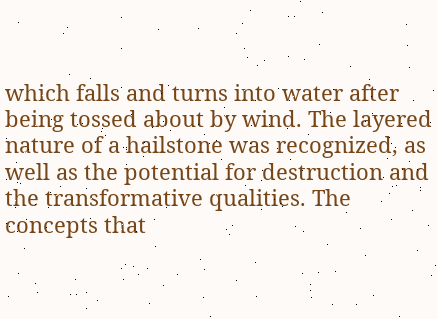which falls and turns into water after being tossed about by wind. The layered nature of a hailstone was recognized, as well as the potential for destruction and the transformative qualities. The concepts that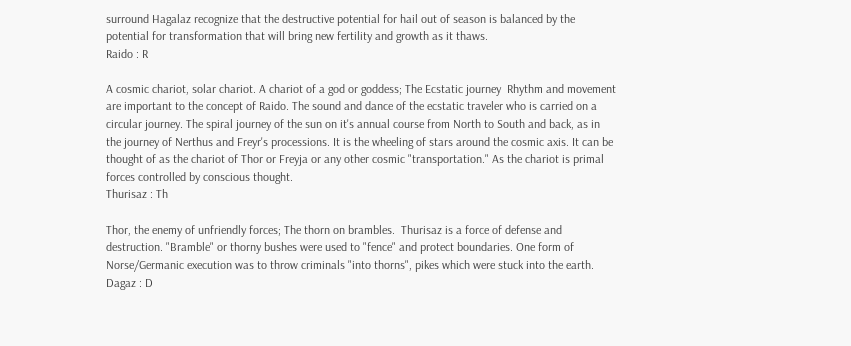surround Hagalaz recognize that the destructive potential for hail out of season is balanced by the potential for transformation that will bring new fertility and growth as it thaws.
Raido : R

A cosmic chariot, solar chariot. A chariot of a god or goddess; The Ecstatic journey  Rhythm and movement are important to the concept of Raido. The sound and dance of the ecstatic traveler who is carried on a circular journey. The spiral journey of the sun on it's annual course from North to South and back, as in the journey of Nerthus and Freyr's processions. It is the wheeling of stars around the cosmic axis. It can be thought of as the chariot of Thor or Freyja or any other cosmic "transportation." As the chariot is primal forces controlled by conscious thought.
Thurisaz : Th

Thor, the enemy of unfriendly forces; The thorn on brambles.  Thurisaz is a force of defense and destruction. "Bramble" or thorny bushes were used to "fence" and protect boundaries. One form of Norse/Germanic execution was to throw criminals "into thorns", pikes which were stuck into the earth.
Dagaz : D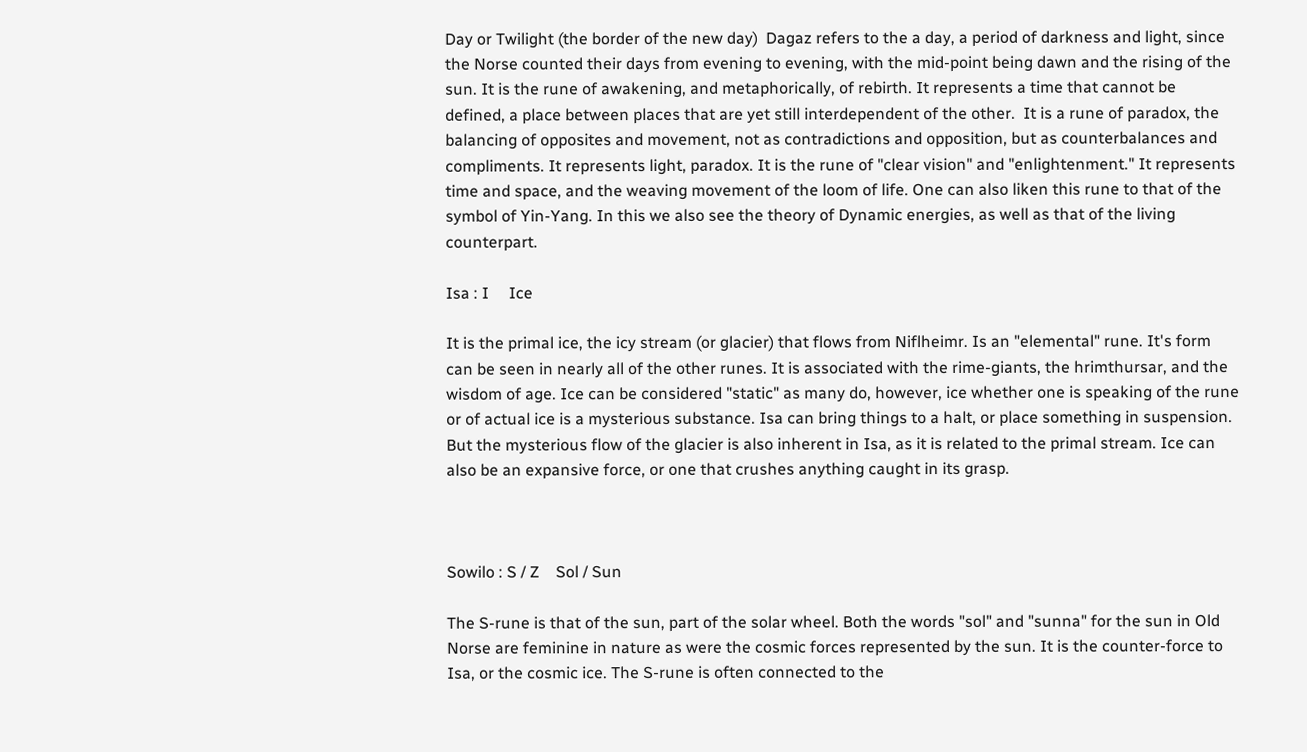Day or Twilight (the border of the new day)  Dagaz refers to the a day, a period of darkness and light, since the Norse counted their days from evening to evening, with the mid-point being dawn and the rising of the sun. It is the rune of awakening, and metaphorically, of rebirth. It represents a time that cannot be defined, a place between places that are yet still interdependent of the other.  It is a rune of paradox, the balancing of opposites and movement, not as contradictions and opposition, but as counterbalances and compliments. It represents light, paradox. It is the rune of "clear vision" and "enlightenment." It represents time and space, and the weaving movement of the loom of life. One can also liken this rune to that of the symbol of Yin-Yang. In this we also see the theory of Dynamic energies, as well as that of the living counterpart.

Isa : I     Ice

It is the primal ice, the icy stream (or glacier) that flows from Niflheimr. Is an "elemental" rune. It's form can be seen in nearly all of the other runes. It is associated with the rime-giants, the hrimthursar, and the wisdom of age. Ice can be considered "static" as many do, however, ice whether one is speaking of the rune or of actual ice is a mysterious substance. Isa can bring things to a halt, or place something in suspension. But the mysterious flow of the glacier is also inherent in Isa, as it is related to the primal stream. Ice can also be an expansive force, or one that crushes anything caught in its grasp.



Sowilo : S / Z    Sol / Sun

The S-rune is that of the sun, part of the solar wheel. Both the words "sol" and "sunna" for the sun in Old Norse are feminine in nature as were the cosmic forces represented by the sun. It is the counter-force to Isa, or the cosmic ice. The S-rune is often connected to the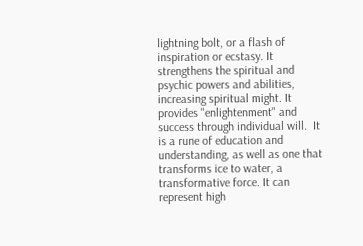lightning bolt, or a flash of inspiration or ecstasy. It strengthens the spiritual and psychic powers and abilities, increasing spiritual might. It provides "enlightenment" and success through individual will.  It is a rune of education and understanding, as well as one that transforms ice to water, a transformative force. It can represent high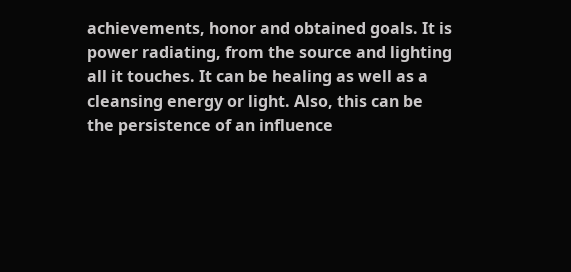achievements, honor and obtained goals. It is power radiating, from the source and lighting all it touches. It can be healing as well as a cleansing energy or light. Also, this can be the persistence of an influence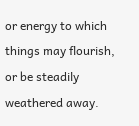or energy to which things may flourish, or be steadily weathered away.